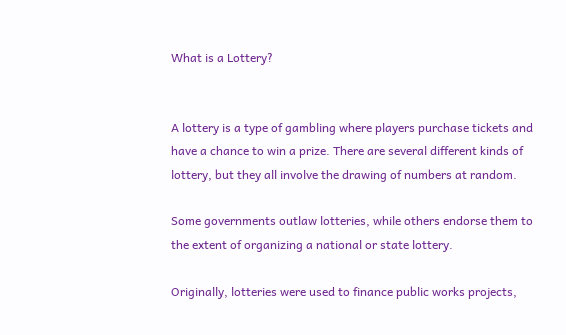What is a Lottery?


A lottery is a type of gambling where players purchase tickets and have a chance to win a prize. There are several different kinds of lottery, but they all involve the drawing of numbers at random.

Some governments outlaw lotteries, while others endorse them to the extent of organizing a national or state lottery.

Originally, lotteries were used to finance public works projects,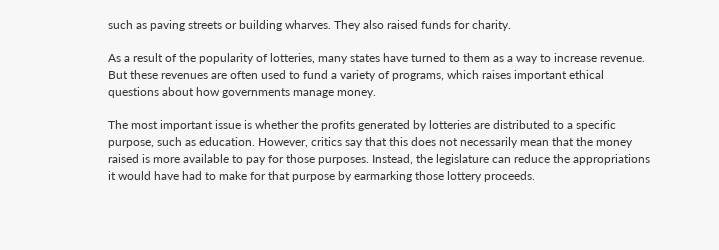such as paving streets or building wharves. They also raised funds for charity.

As a result of the popularity of lotteries, many states have turned to them as a way to increase revenue. But these revenues are often used to fund a variety of programs, which raises important ethical questions about how governments manage money.

The most important issue is whether the profits generated by lotteries are distributed to a specific purpose, such as education. However, critics say that this does not necessarily mean that the money raised is more available to pay for those purposes. Instead, the legislature can reduce the appropriations it would have had to make for that purpose by earmarking those lottery proceeds.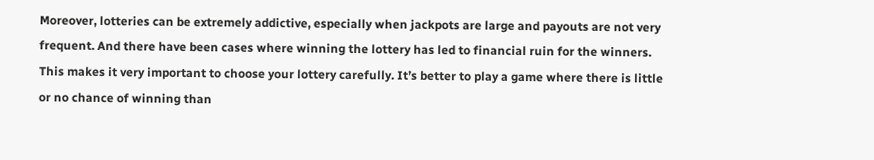Moreover, lotteries can be extremely addictive, especially when jackpots are large and payouts are not very frequent. And there have been cases where winning the lottery has led to financial ruin for the winners. This makes it very important to choose your lottery carefully. It’s better to play a game where there is little or no chance of winning than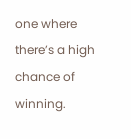one where there’s a high chance of winning.